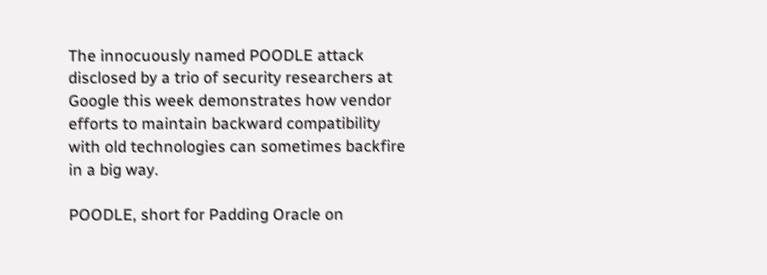The innocuously named POODLE attack disclosed by a trio of security researchers at Google this week demonstrates how vendor efforts to maintain backward compatibility with old technologies can sometimes backfire in a big way.

POODLE, short for Padding Oracle on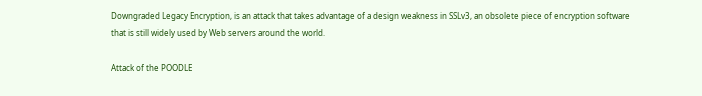Downgraded Legacy Encryption, is an attack that takes advantage of a design weakness in SSLv3, an obsolete piece of encryption software that is still widely used by Web servers around the world.

Attack of the POODLE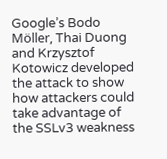Google’s Bodo Möller, Thai Duong and Krzysztof Kotowicz developed the attack to show how attackers could take advantage of the SSLv3 weakness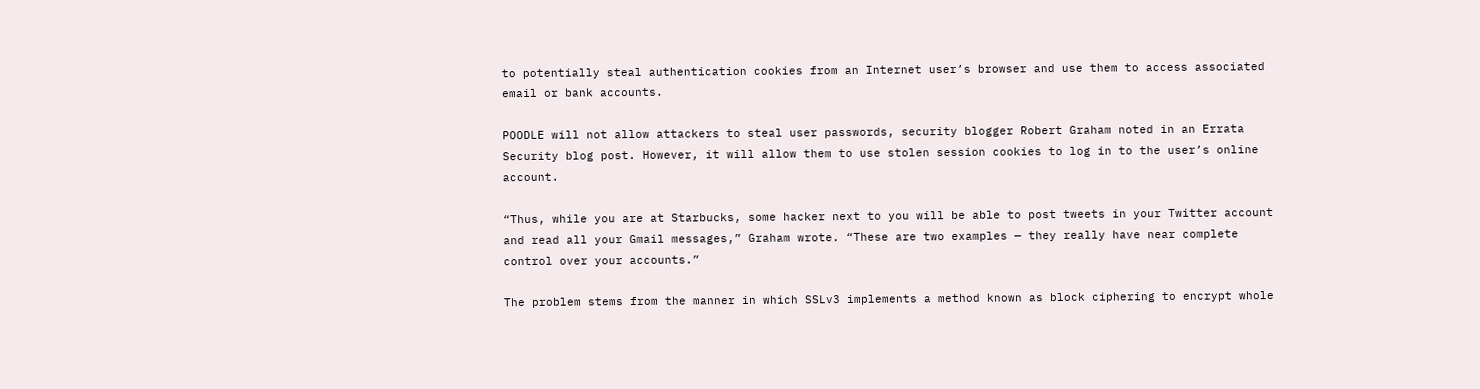to potentially steal authentication cookies from an Internet user’s browser and use them to access associated email or bank accounts.

POODLE will not allow attackers to steal user passwords, security blogger Robert Graham noted in an Errata Security blog post. However, it will allow them to use stolen session cookies to log in to the user’s online account.

“Thus, while you are at Starbucks, some hacker next to you will be able to post tweets in your Twitter account and read all your Gmail messages,” Graham wrote. “These are two examples — they really have near complete control over your accounts.”

The problem stems from the manner in which SSLv3 implements a method known as block ciphering to encrypt whole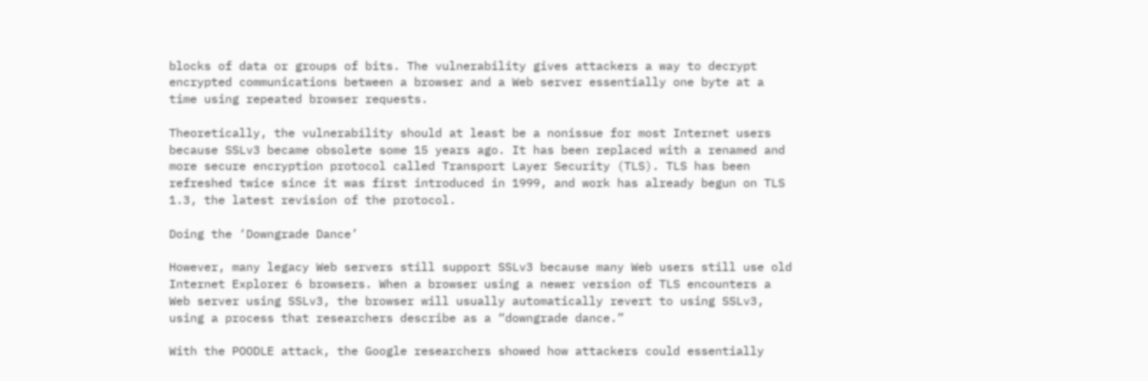blocks of data or groups of bits. The vulnerability gives attackers a way to decrypt encrypted communications between a browser and a Web server essentially one byte at a time using repeated browser requests.

Theoretically, the vulnerability should at least be a nonissue for most Internet users because SSLv3 became obsolete some 15 years ago. It has been replaced with a renamed and more secure encryption protocol called Transport Layer Security (TLS). TLS has been refreshed twice since it was first introduced in 1999, and work has already begun on TLS 1.3, the latest revision of the protocol.

Doing the ‘Downgrade Dance’

However, many legacy Web servers still support SSLv3 because many Web users still use old Internet Explorer 6 browsers. When a browser using a newer version of TLS encounters a Web server using SSLv3, the browser will usually automatically revert to using SSLv3, using a process that researchers describe as a “downgrade dance.”

With the POODLE attack, the Google researchers showed how attackers could essentially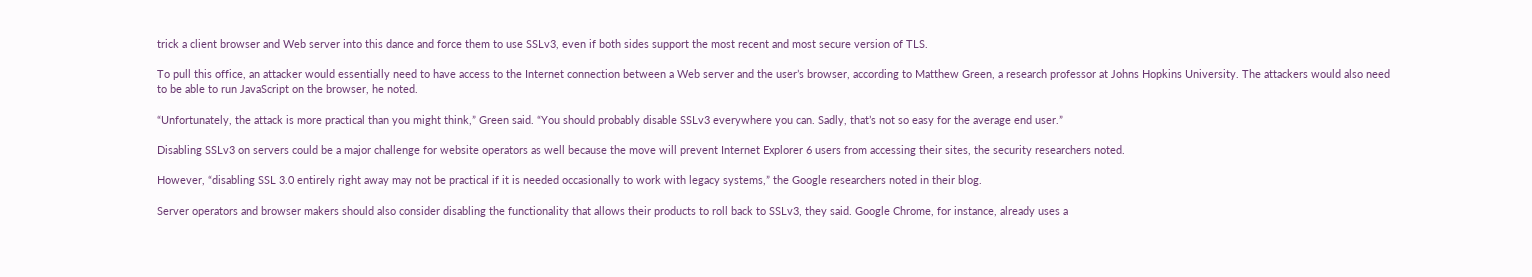trick a client browser and Web server into this dance and force them to use SSLv3, even if both sides support the most recent and most secure version of TLS.

To pull this office, an attacker would essentially need to have access to the Internet connection between a Web server and the user’s browser, according to Matthew Green, a research professor at Johns Hopkins University. The attackers would also need to be able to run JavaScript on the browser, he noted.

“Unfortunately, the attack is more practical than you might think,” Green said. “You should probably disable SSLv3 everywhere you can. Sadly, that’s not so easy for the average end user.”

Disabling SSLv3 on servers could be a major challenge for website operators as well because the move will prevent Internet Explorer 6 users from accessing their sites, the security researchers noted.

However, “disabling SSL 3.0 entirely right away may not be practical if it is needed occasionally to work with legacy systems,” the Google researchers noted in their blog.

Server operators and browser makers should also consider disabling the functionality that allows their products to roll back to SSLv3, they said. Google Chrome, for instance, already uses a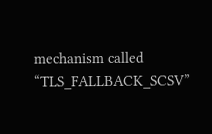mechanism called “TLS_FALLBACK_SCSV”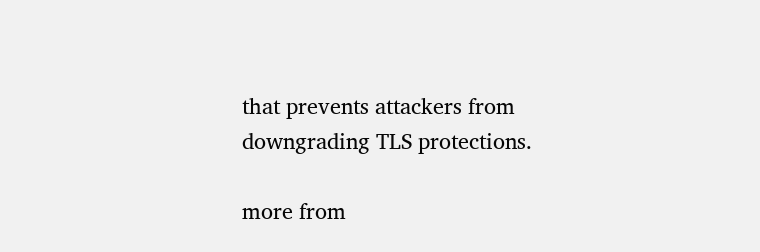that prevents attackers from downgrading TLS protections.

more from